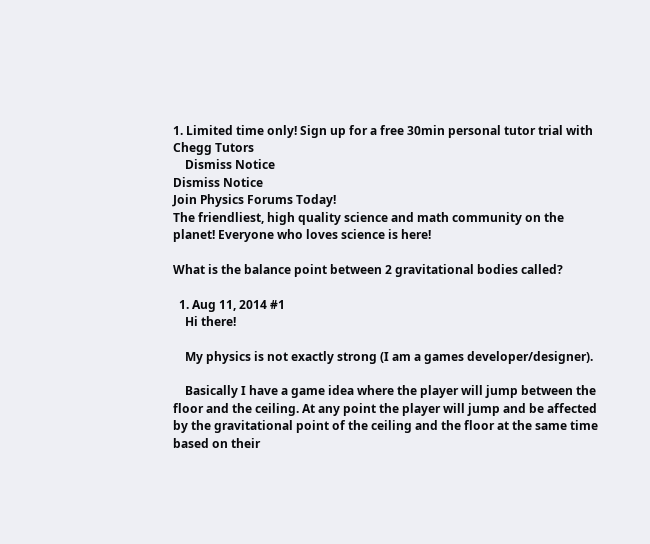1. Limited time only! Sign up for a free 30min personal tutor trial with Chegg Tutors
    Dismiss Notice
Dismiss Notice
Join Physics Forums Today!
The friendliest, high quality science and math community on the planet! Everyone who loves science is here!

What is the balance point between 2 gravitational bodies called?

  1. Aug 11, 2014 #1
    Hi there!

    My physics is not exactly strong (I am a games developer/designer).

    Basically I have a game idea where the player will jump between the floor and the ceiling. At any point the player will jump and be affected by the gravitational point of the ceiling and the floor at the same time based on their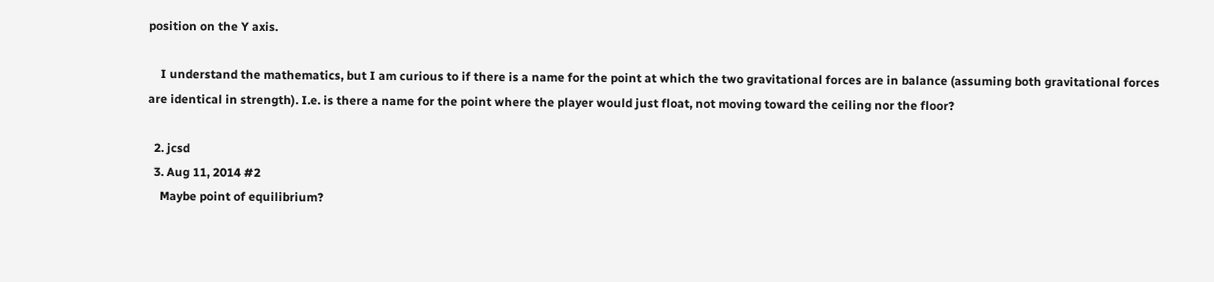position on the Y axis.

    I understand the mathematics, but I am curious to if there is a name for the point at which the two gravitational forces are in balance (assuming both gravitational forces are identical in strength). I.e. is there a name for the point where the player would just float, not moving toward the ceiling nor the floor?

  2. jcsd
  3. Aug 11, 2014 #2
    Maybe point of equilibrium?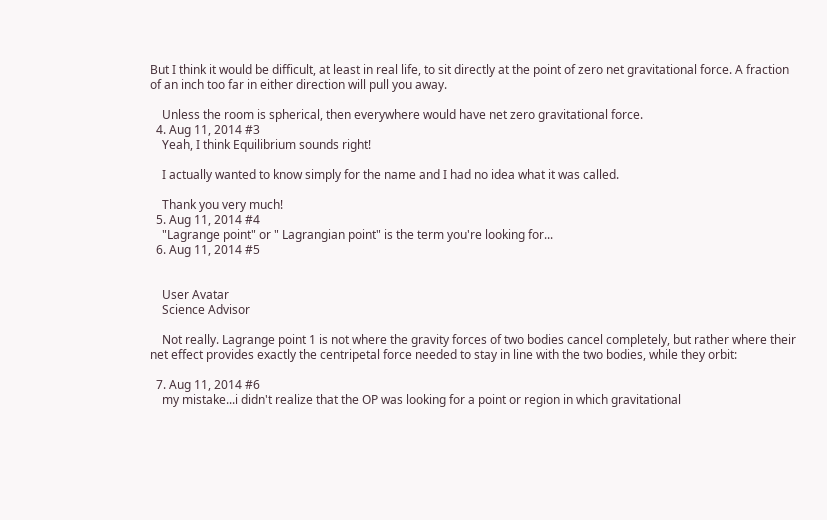But I think it would be difficult, at least in real life, to sit directly at the point of zero net gravitational force. A fraction of an inch too far in either direction will pull you away.

    Unless the room is spherical, then everywhere would have net zero gravitational force.
  4. Aug 11, 2014 #3
    Yeah, I think Equilibrium sounds right!

    I actually wanted to know simply for the name and I had no idea what it was called.

    Thank you very much!
  5. Aug 11, 2014 #4
    "Lagrange point" or " Lagrangian point" is the term you're looking for...
  6. Aug 11, 2014 #5


    User Avatar
    Science Advisor

    Not really. Lagrange point 1 is not where the gravity forces of two bodies cancel completely, but rather where their net effect provides exactly the centripetal force needed to stay in line with the two bodies, while they orbit:

  7. Aug 11, 2014 #6
    my mistake...i didn't realize that the OP was looking for a point or region in which gravitational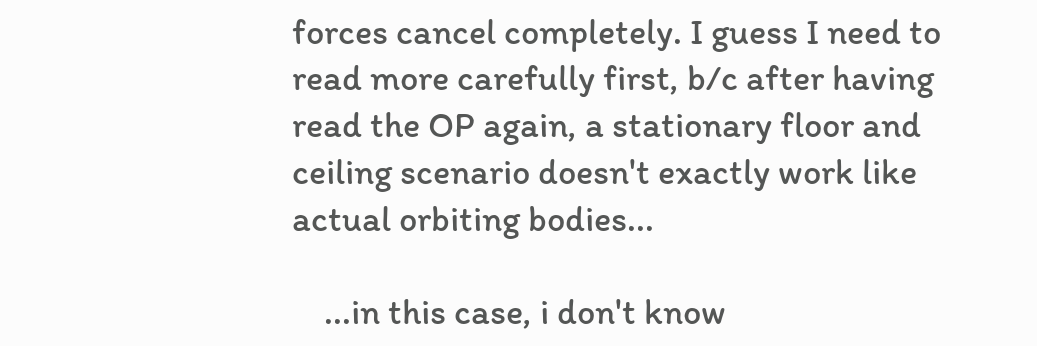forces cancel completely. I guess I need to read more carefully first, b/c after having read the OP again, a stationary floor and ceiling scenario doesn't exactly work like actual orbiting bodies...

    ...in this case, i don't know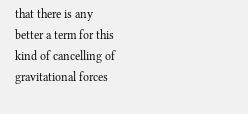that there is any better a term for this kind of cancelling of gravitational forces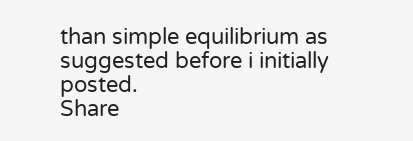than simple equilibrium as suggested before i initially posted.
Share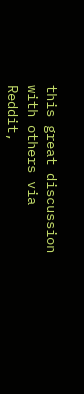this great discussion with others via Reddit,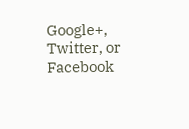Google+, Twitter, or Facebook